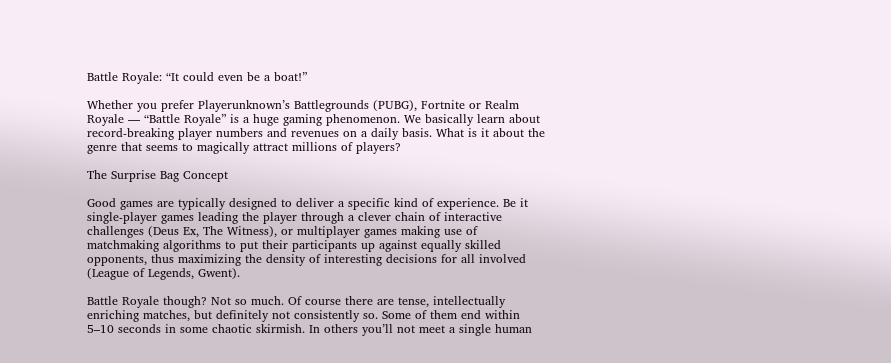Battle Royale: “It could even be a boat!”

Whether you prefer Playerunknown’s Battlegrounds (PUBG), Fortnite or Realm Royale — “Battle Royale” is a huge gaming phenomenon. We basically learn about record-breaking player numbers and revenues on a daily basis. What is it about the genre that seems to magically attract millions of players?

The Surprise Bag Concept

Good games are typically designed to deliver a specific kind of experience. Be it single-player games leading the player through a clever chain of interactive challenges (Deus Ex, The Witness), or multiplayer games making use of matchmaking algorithms to put their participants up against equally skilled opponents, thus maximizing the density of interesting decisions for all involved (League of Legends, Gwent).

Battle Royale though? Not so much. Of course there are tense, intellectually enriching matches, but definitely not consistently so. Some of them end within 5–10 seconds in some chaotic skirmish. In others you’ll not meet a single human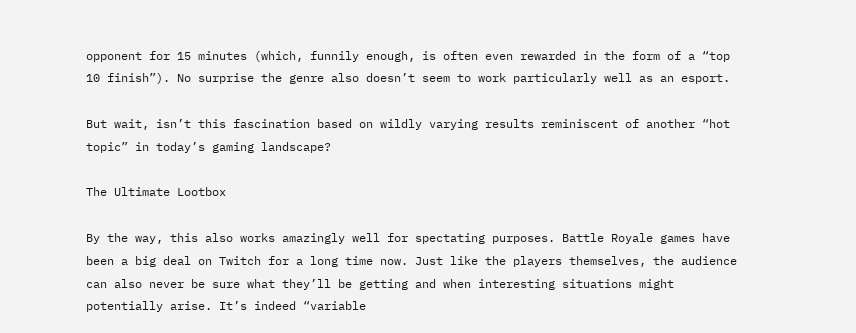opponent for 15 minutes (which, funnily enough, is often even rewarded in the form of a “top 10 finish”). No surprise the genre also doesn’t seem to work particularly well as an esport.

But wait, isn’t this fascination based on wildly varying results reminiscent of another “hot topic” in today’s gaming landscape?

The Ultimate Lootbox

By the way, this also works amazingly well for spectating purposes. Battle Royale games have been a big deal on Twitch for a long time now. Just like the players themselves, the audience can also never be sure what they’ll be getting and when interesting situations might potentially arise. It’s indeed “variable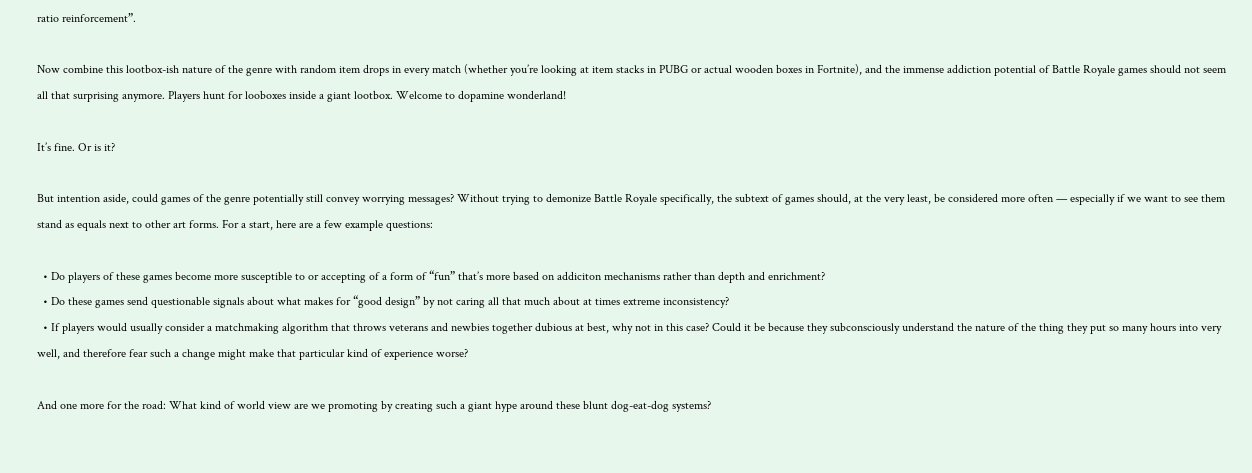ratio reinforcement”.

Now combine this lootbox-ish nature of the genre with random item drops in every match (whether you’re looking at item stacks in PUBG or actual wooden boxes in Fortnite), and the immense addiction potential of Battle Royale games should not seem all that surprising anymore. Players hunt for looboxes inside a giant lootbox. Welcome to dopamine wonderland!

It’s fine. Or is it?

But intention aside, could games of the genre potentially still convey worrying messages? Without trying to demonize Battle Royale specifically, the subtext of games should, at the very least, be considered more often — especially if we want to see them stand as equals next to other art forms. For a start, here are a few example questions:

  • Do players of these games become more susceptible to or accepting of a form of “fun” that’s more based on addiciton mechanisms rather than depth and enrichment?
  • Do these games send questionable signals about what makes for “good design” by not caring all that much about at times extreme inconsistency?
  • If players would usually consider a matchmaking algorithm that throws veterans and newbies together dubious at best, why not in this case? Could it be because they subconsciously understand the nature of the thing they put so many hours into very well, and therefore fear such a change might make that particular kind of experience worse?

And one more for the road: What kind of world view are we promoting by creating such a giant hype around these blunt dog-eat-dog systems?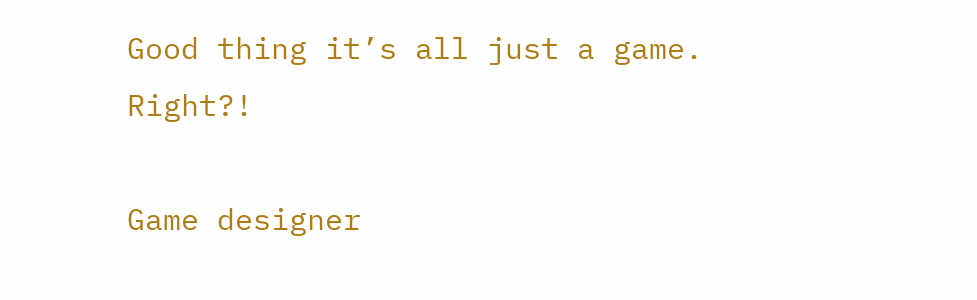Good thing it’s all just a game. Right?!

Game designer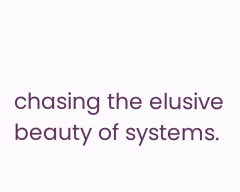chasing the elusive beauty of systems.